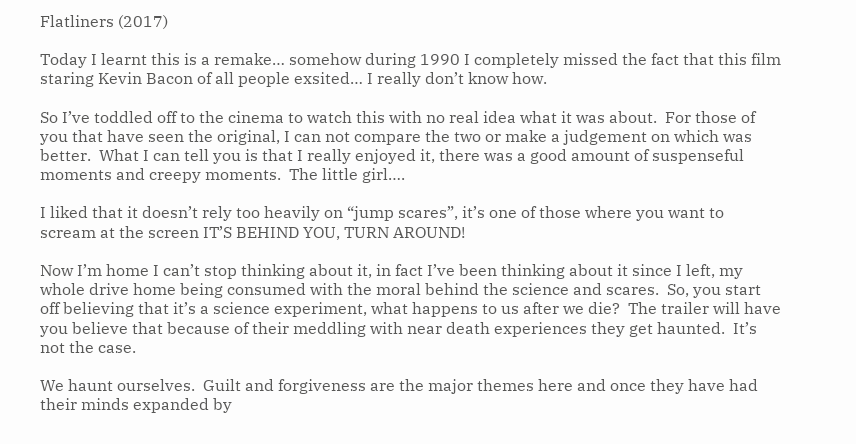Flatliners (2017)

Today I learnt this is a remake… somehow during 1990 I completely missed the fact that this film staring Kevin Bacon of all people exsited… I really don’t know how.

So I’ve toddled off to the cinema to watch this with no real idea what it was about.  For those of you that have seen the original, I can not compare the two or make a judgement on which was better.  What I can tell you is that I really enjoyed it, there was a good amount of suspenseful moments and creepy moments.  The little girl….

I liked that it doesn’t rely too heavily on “jump scares”, it’s one of those where you want to scream at the screen IT’S BEHIND YOU, TURN AROUND!

Now I’m home I can’t stop thinking about it, in fact I’ve been thinking about it since I left, my whole drive home being consumed with the moral behind the science and scares.  So, you start off believing that it’s a science experiment, what happens to us after we die?  The trailer will have you believe that because of their meddling with near death experiences they get haunted.  It’s not the case.

We haunt ourselves.  Guilt and forgiveness are the major themes here and once they have had their minds expanded by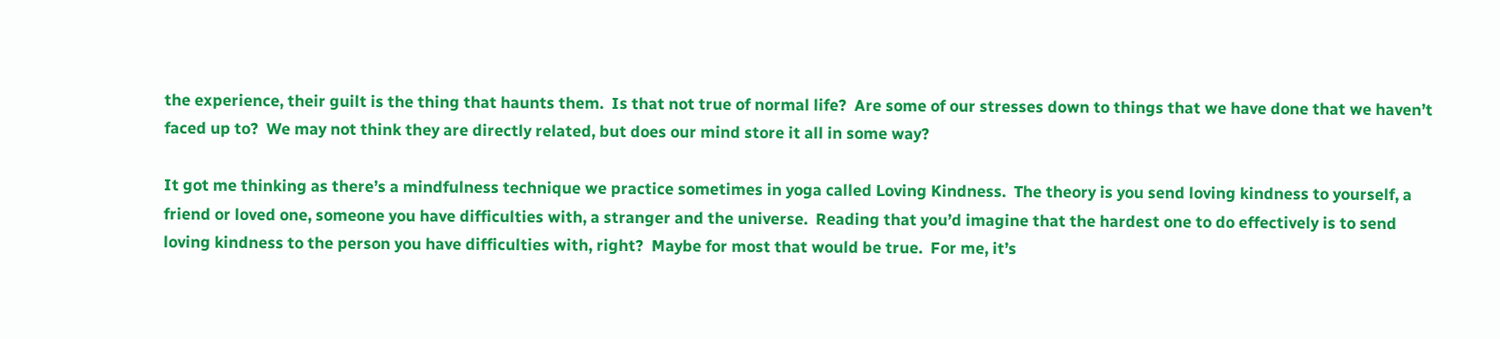the experience, their guilt is the thing that haunts them.  Is that not true of normal life?  Are some of our stresses down to things that we have done that we haven’t faced up to?  We may not think they are directly related, but does our mind store it all in some way?

It got me thinking as there’s a mindfulness technique we practice sometimes in yoga called Loving Kindness.  The theory is you send loving kindness to yourself, a friend or loved one, someone you have difficulties with, a stranger and the universe.  Reading that you’d imagine that the hardest one to do effectively is to send loving kindness to the person you have difficulties with, right?  Maybe for most that would be true.  For me, it’s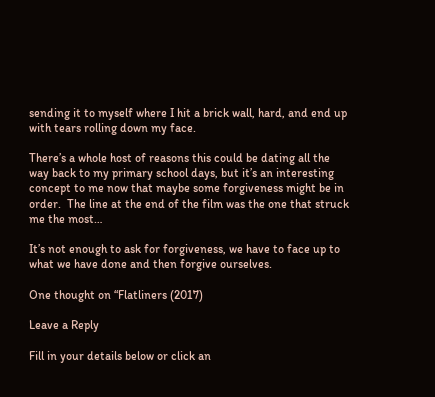sending it to myself where I hit a brick wall, hard, and end up with tears rolling down my face.

There’s a whole host of reasons this could be dating all the way back to my primary school days, but it’s an interesting concept to me now that maybe some forgiveness might be in order.  The line at the end of the film was the one that struck me the most…

It’s not enough to ask for forgiveness, we have to face up to what we have done and then forgive ourselves.

One thought on “Flatliners (2017)

Leave a Reply

Fill in your details below or click an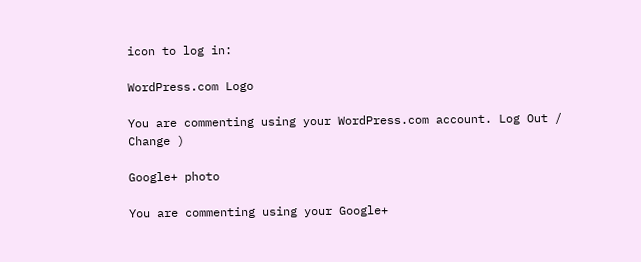icon to log in:

WordPress.com Logo

You are commenting using your WordPress.com account. Log Out /  Change )

Google+ photo

You are commenting using your Google+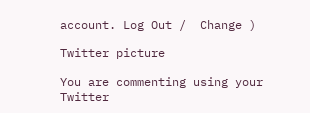account. Log Out /  Change )

Twitter picture

You are commenting using your Twitter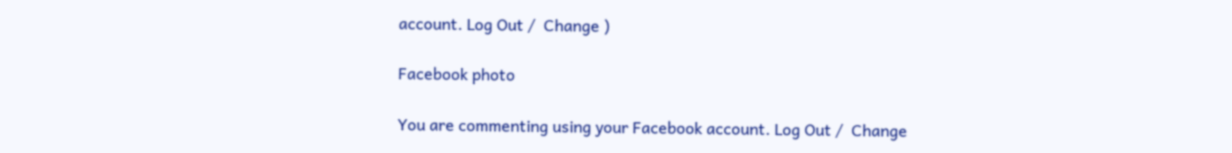account. Log Out /  Change )

Facebook photo

You are commenting using your Facebook account. Log Out /  Change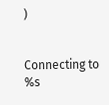)


Connecting to %s